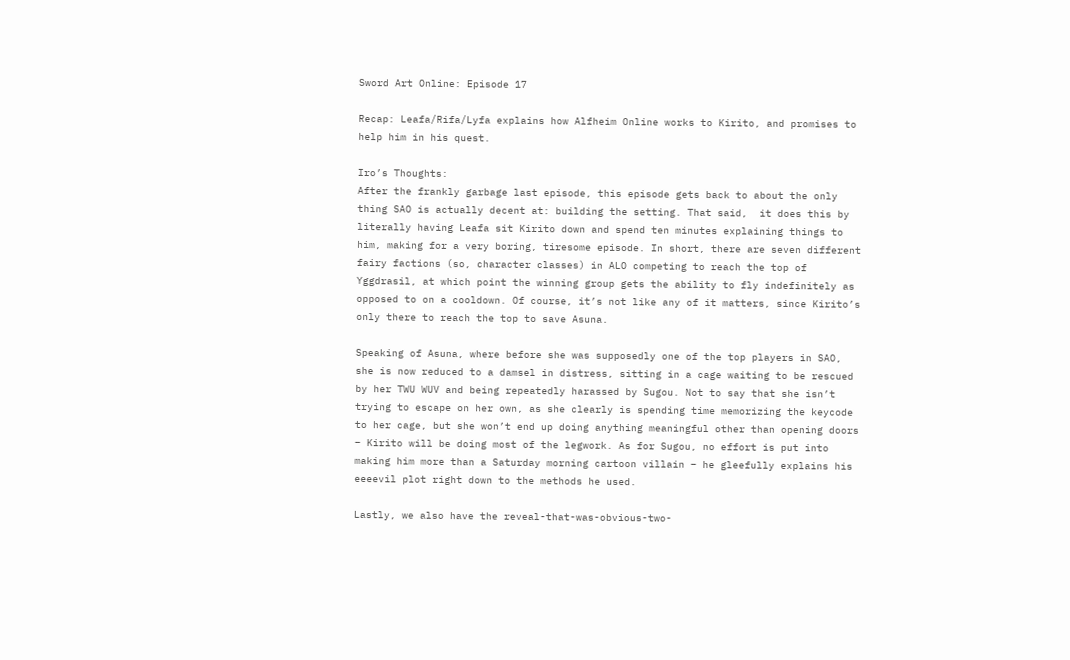Sword Art Online: Episode 17

Recap: Leafa/Rifa/Lyfa explains how Alfheim Online works to Kirito, and promises to help him in his quest.

Iro’s Thoughts:
After the frankly garbage last episode, this episode gets back to about the only thing SAO is actually decent at: building the setting. That said,  it does this by literally having Leafa sit Kirito down and spend ten minutes explaining things to him, making for a very boring, tiresome episode. In short, there are seven different fairy factions (so, character classes) in ALO competing to reach the top of Yggdrasil, at which point the winning group gets the ability to fly indefinitely as opposed to on a cooldown. Of course, it’s not like any of it matters, since Kirito’s only there to reach the top to save Asuna.

Speaking of Asuna, where before she was supposedly one of the top players in SAO, she is now reduced to a damsel in distress, sitting in a cage waiting to be rescued by her TWU WUV and being repeatedly harassed by Sugou. Not to say that she isn’t trying to escape on her own, as she clearly is spending time memorizing the keycode to her cage, but she won’t end up doing anything meaningful other than opening doors – Kirito will be doing most of the legwork. As for Sugou, no effort is put into making him more than a Saturday morning cartoon villain – he gleefully explains his eeeevil plot right down to the methods he used.

Lastly, we also have the reveal-that-was-obvious-two-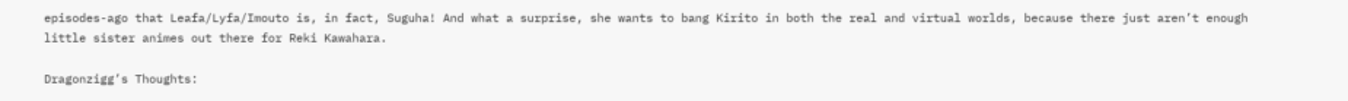episodes-ago that Leafa/Lyfa/Imouto is, in fact, Suguha! And what a surprise, she wants to bang Kirito in both the real and virtual worlds, because there just aren’t enough little sister animes out there for Reki Kawahara.

Dragonzigg’s Thoughts: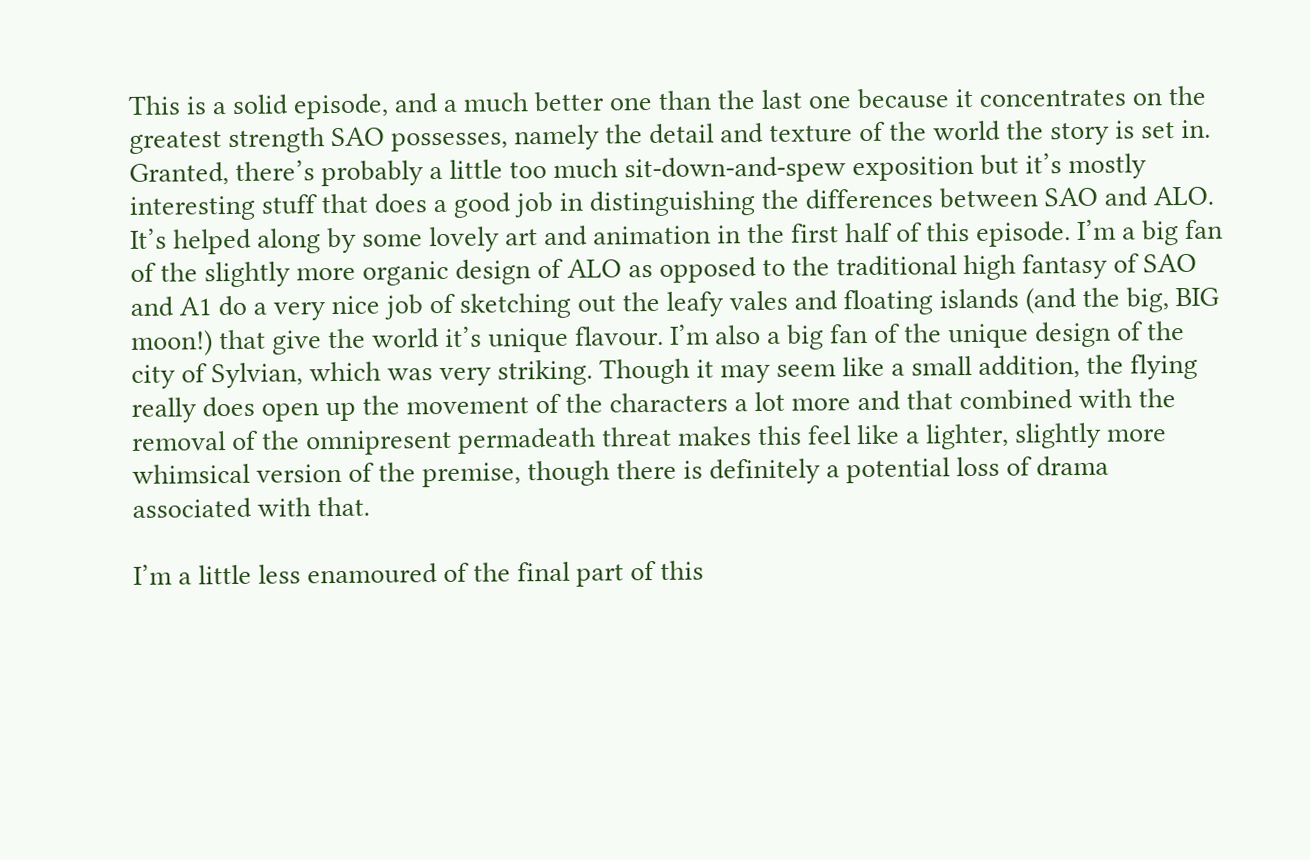This is a solid episode, and a much better one than the last one because it concentrates on the greatest strength SAO possesses, namely the detail and texture of the world the story is set in.  Granted, there’s probably a little too much sit-down-and-spew exposition but it’s mostly interesting stuff that does a good job in distinguishing the differences between SAO and ALO. It’s helped along by some lovely art and animation in the first half of this episode. I’m a big fan of the slightly more organic design of ALO as opposed to the traditional high fantasy of SAO and A1 do a very nice job of sketching out the leafy vales and floating islands (and the big, BIG moon!) that give the world it’s unique flavour. I’m also a big fan of the unique design of the city of Sylvian, which was very striking. Though it may seem like a small addition, the flying really does open up the movement of the characters a lot more and that combined with the removal of the omnipresent permadeath threat makes this feel like a lighter, slightly more whimsical version of the premise, though there is definitely a potential loss of drama associated with that.

I’m a little less enamoured of the final part of this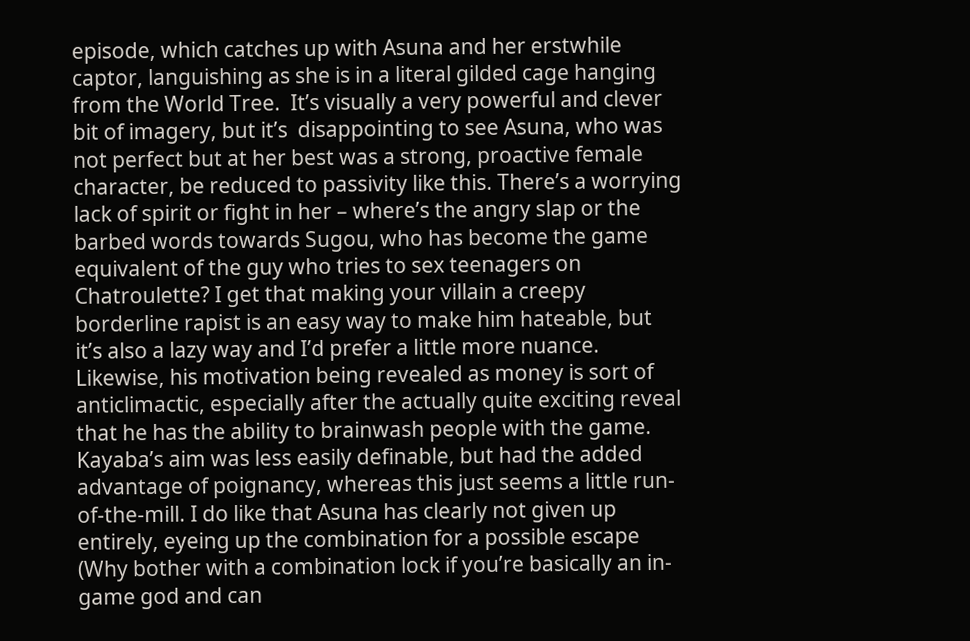episode, which catches up with Asuna and her erstwhile captor, languishing as she is in a literal gilded cage hanging from the World Tree.  It’s visually a very powerful and clever bit of imagery, but it’s  disappointing to see Asuna, who was not perfect but at her best was a strong, proactive female character, be reduced to passivity like this. There’s a worrying lack of spirit or fight in her – where’s the angry slap or the barbed words towards Sugou, who has become the game equivalent of the guy who tries to sex teenagers on Chatroulette? I get that making your villain a creepy borderline rapist is an easy way to make him hateable, but it’s also a lazy way and I’d prefer a little more nuance. Likewise, his motivation being revealed as money is sort of anticlimactic, especially after the actually quite exciting reveal that he has the ability to brainwash people with the game. Kayaba’s aim was less easily definable, but had the added advantage of poignancy, whereas this just seems a little run-of-the-mill. I do like that Asuna has clearly not given up entirely, eyeing up the combination for a possible escape (Why bother with a combination lock if you’re basically an in-game god and can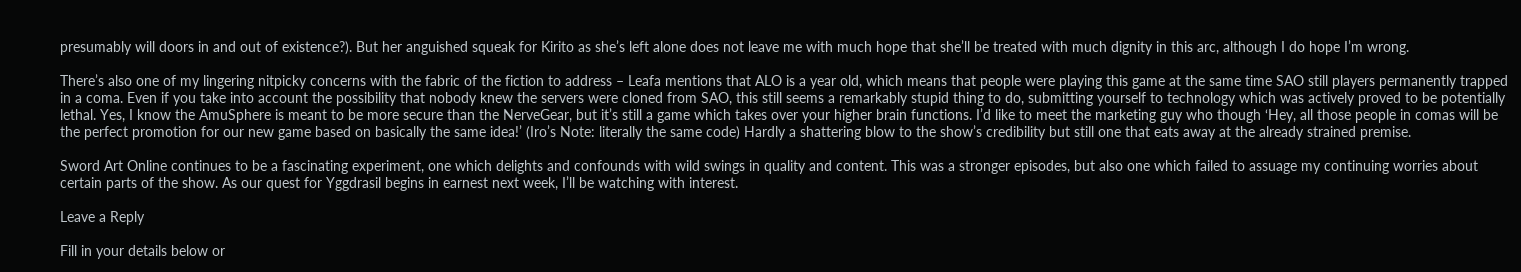presumably will doors in and out of existence?). But her anguished squeak for Kirito as she’s left alone does not leave me with much hope that she’ll be treated with much dignity in this arc, although I do hope I’m wrong.

There’s also one of my lingering nitpicky concerns with the fabric of the fiction to address – Leafa mentions that ALO is a year old, which means that people were playing this game at the same time SAO still players permanently trapped in a coma. Even if you take into account the possibility that nobody knew the servers were cloned from SAO, this still seems a remarkably stupid thing to do, submitting yourself to technology which was actively proved to be potentially lethal. Yes, I know the AmuSphere is meant to be more secure than the NerveGear, but it’s still a game which takes over your higher brain functions. I’d like to meet the marketing guy who though ‘Hey, all those people in comas will be the perfect promotion for our new game based on basically the same idea!’ (Iro’s Note: literally the same code) Hardly a shattering blow to the show’s credibility but still one that eats away at the already strained premise.

Sword Art Online continues to be a fascinating experiment, one which delights and confounds with wild swings in quality and content. This was a stronger episodes, but also one which failed to assuage my continuing worries about certain parts of the show. As our quest for Yggdrasil begins in earnest next week, I’ll be watching with interest.

Leave a Reply

Fill in your details below or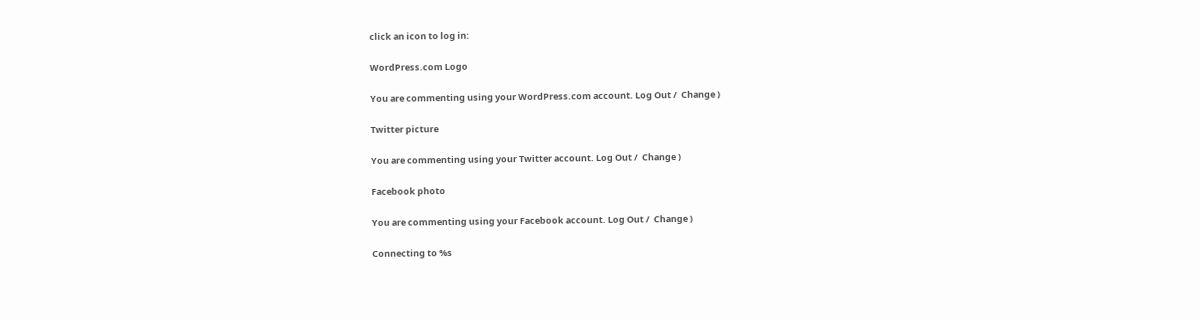click an icon to log in:

WordPress.com Logo

You are commenting using your WordPress.com account. Log Out /  Change )

Twitter picture

You are commenting using your Twitter account. Log Out /  Change )

Facebook photo

You are commenting using your Facebook account. Log Out /  Change )

Connecting to %s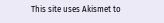This site uses Akismet to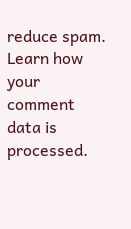reduce spam. Learn how your comment data is processed.